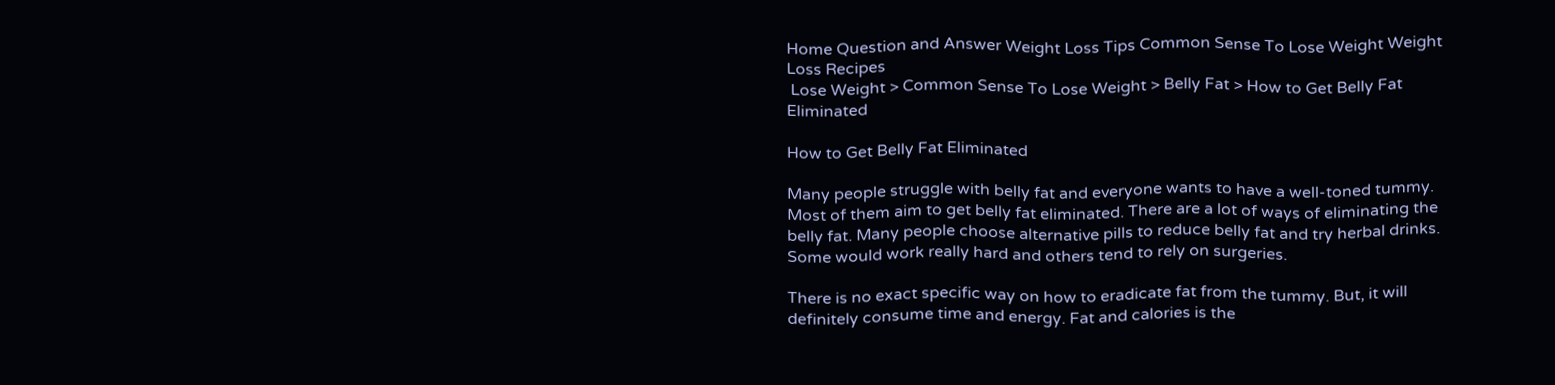Home Question and Answer Weight Loss Tips Common Sense To Lose Weight Weight Loss Recipes
 Lose Weight > Common Sense To Lose Weight > Belly Fat > How to Get Belly Fat Eliminated

How to Get Belly Fat Eliminated

Many people struggle with belly fat and everyone wants to have a well-toned tummy. Most of them aim to get belly fat eliminated. There are a lot of ways of eliminating the belly fat. Many people choose alternative pills to reduce belly fat and try herbal drinks. Some would work really hard and others tend to rely on surgeries.

There is no exact specific way on how to eradicate fat from the tummy. But, it will definitely consume time and energy. Fat and calories is the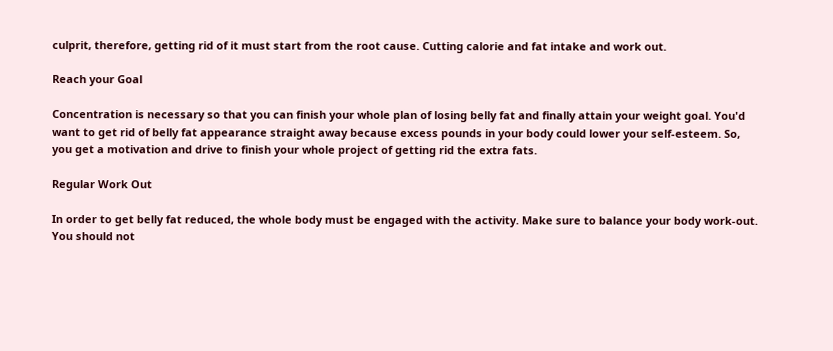culprit, therefore, getting rid of it must start from the root cause. Cutting calorie and fat intake and work out.

Reach your Goal

Concentration is necessary so that you can finish your whole plan of losing belly fat and finally attain your weight goal. You'd want to get rid of belly fat appearance straight away because excess pounds in your body could lower your self-esteem. So, you get a motivation and drive to finish your whole project of getting rid the extra fats.

Regular Work Out

In order to get belly fat reduced, the whole body must be engaged with the activity. Make sure to balance your body work-out. You should not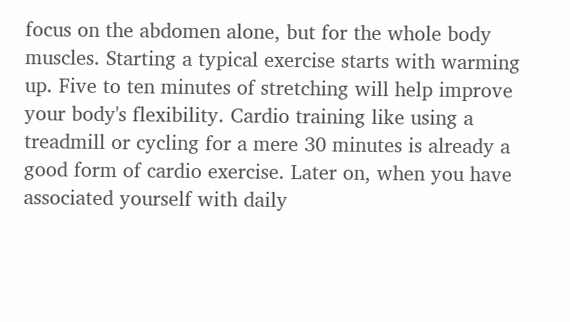focus on the abdomen alone, but for the whole body muscles. Starting a typical exercise starts with warming up. Five to ten minutes of stretching will help improve your body's flexibility. Cardio training like using a treadmill or cycling for a mere 30 minutes is already a good form of cardio exercise. Later on, when you have associated yourself with daily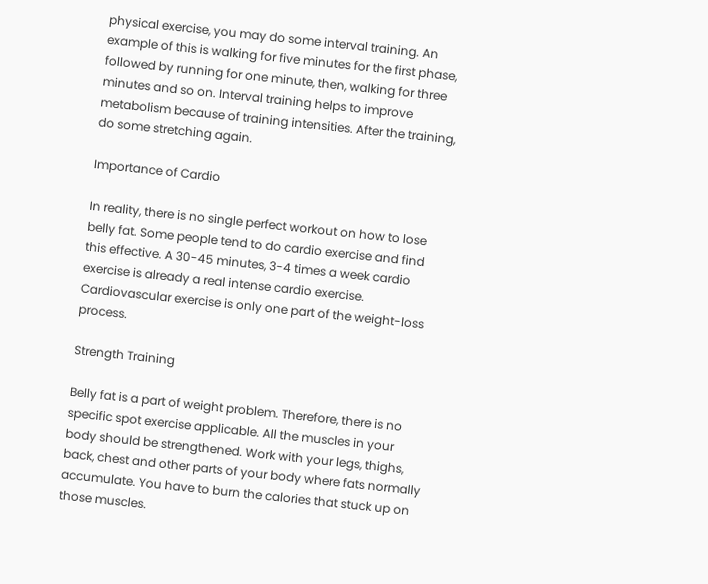physical exercise, you may do some interval training. An example of this is walking for five minutes for the first phase, followed by running for one minute, then, walking for three minutes and so on. Interval training helps to improve metabolism because of training intensities. After the training, do some stretching again.

Importance of Cardio

In reality, there is no single perfect workout on how to lose belly fat. Some people tend to do cardio exercise and find this effective. A 30-45 minutes, 3-4 times a week cardio exercise is already a real intense cardio exercise. Cardiovascular exercise is only one part of the weight-loss process.

Strength Training

Belly fat is a part of weight problem. Therefore, there is no specific spot exercise applicable. All the muscles in your body should be strengthened. Work with your legs, thighs, back, chest and other parts of your body where fats normally accumulate. You have to burn the calories that stuck up on those muscles.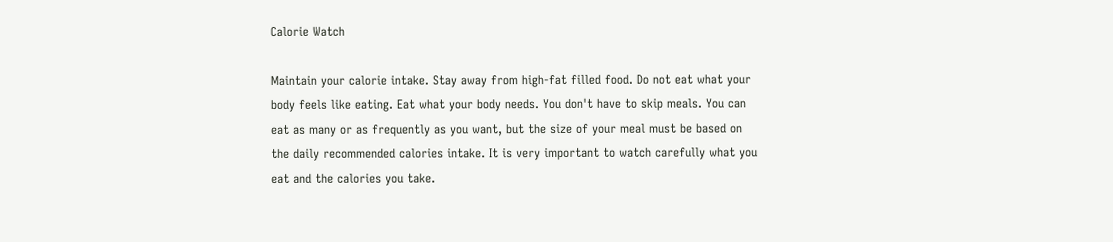Calorie Watch

Maintain your calorie intake. Stay away from high-fat filled food. Do not eat what your body feels like eating. Eat what your body needs. You don't have to skip meals. You can eat as many or as frequently as you want, but the size of your meal must be based on the daily recommended calories intake. It is very important to watch carefully what you eat and the calories you take.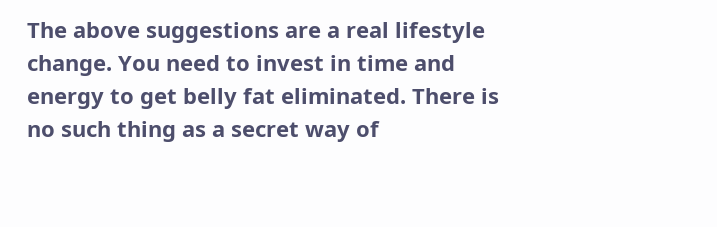The above suggestions are a real lifestyle change. You need to invest in time and energy to get belly fat eliminated. There is no such thing as a secret way of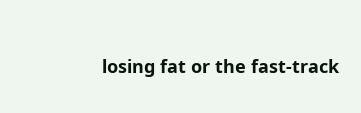losing fat or the fast-track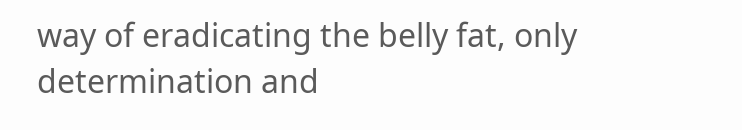way of eradicating the belly fat, only determination and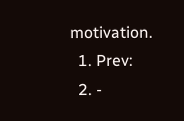motivation.
  1. Prev:
  2. -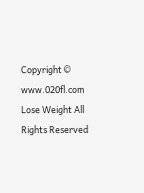Copyright © www.020fl.com Lose Weight All Rights Reserved